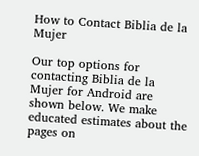How to Contact Biblia de la Mujer

Our top options for contacting Biblia de la Mujer for Android are shown below. We make educated estimates about the pages on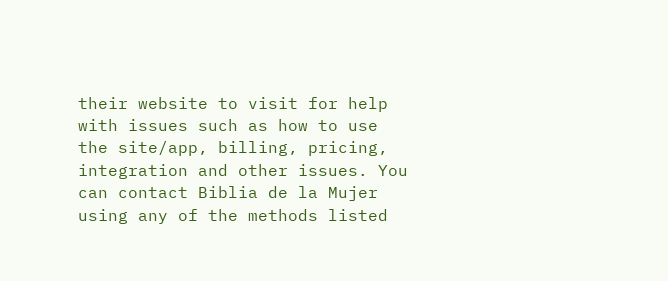their website to visit for help with issues such as how to use the site/app, billing, pricing, integration and other issues. You can contact Biblia de la Mujer using any of the methods listed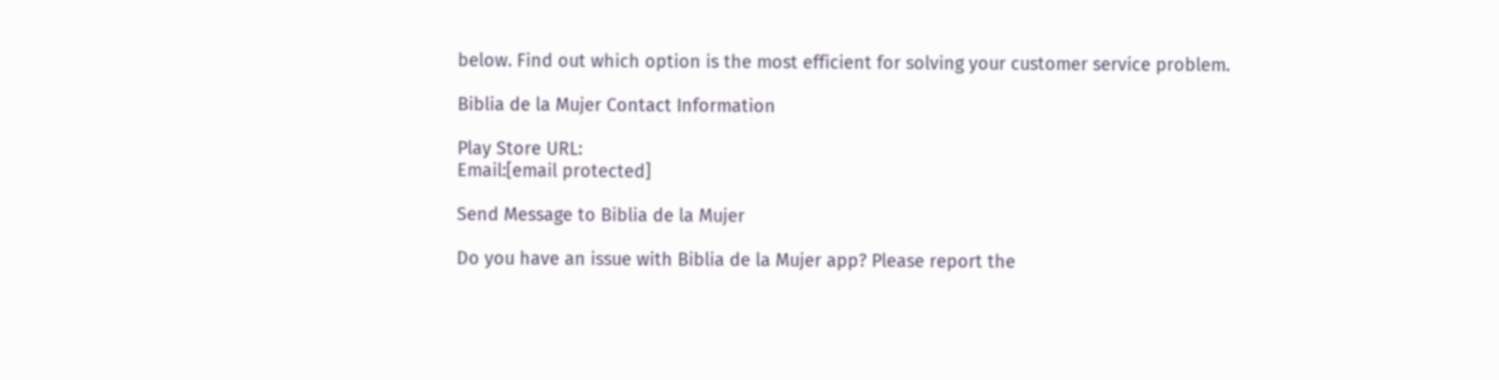below. Find out which option is the most efficient for solving your customer service problem.

Biblia de la Mujer Contact Information

Play Store URL:
Email:[email protected]

Send Message to Biblia de la Mujer

Do you have an issue with Biblia de la Mujer app? Please report the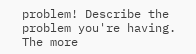problem! Describe the problem you're having. The more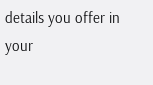details you offer in your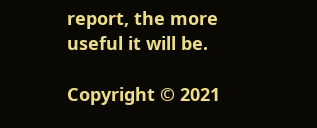report, the more useful it will be.

Copyright © 2021